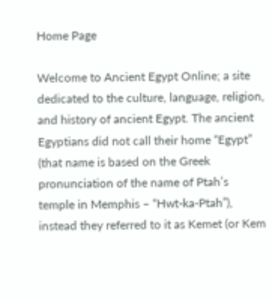Home Page

Welcome to Ancient Egypt Online; a site dedicated to the culture, language, religion, and history of ancient Egypt. The ancient Egyptians did not call their home “Egypt” (that name is based on the Greek pronunciation of the name of Ptah’s temple in Memphis – “Hwt-ka-Ptah”), instead they referred to it as Kemet (or Kem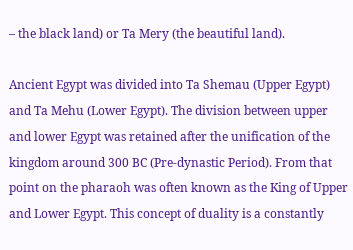– the black land) or Ta Mery (the beautiful land).

Ancient Egypt was divided into Ta Shemau (Upper Egypt) and Ta Mehu (Lower Egypt). The division between upper and lower Egypt was retained after the unification of the kingdom around 300 BC (Pre-dynastic Period). From that point on the pharaoh was often known as the King of Upper and Lower Egypt. This concept of duality is a constantly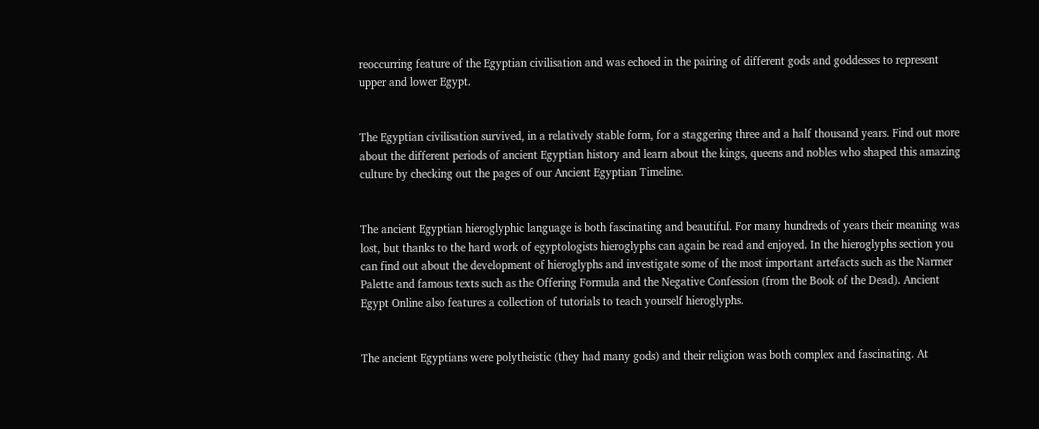reoccurring feature of the Egyptian civilisation and was echoed in the pairing of different gods and goddesses to represent upper and lower Egypt.


The Egyptian civilisation survived, in a relatively stable form, for a staggering three and a half thousand years. Find out more about the different periods of ancient Egyptian history and learn about the kings, queens and nobles who shaped this amazing culture by checking out the pages of our Ancient Egyptian Timeline.


The ancient Egyptian hieroglyphic language is both fascinating and beautiful. For many hundreds of years their meaning was lost, but thanks to the hard work of egyptologists hieroglyphs can again be read and enjoyed. In the hieroglyphs section you can find out about the development of hieroglyphs and investigate some of the most important artefacts such as the Narmer Palette and famous texts such as the Offering Formula and the Negative Confession (from the Book of the Dead). Ancient Egypt Online also features a collection of tutorials to teach yourself hieroglyphs.


The ancient Egyptians were polytheistic (they had many gods) and their religion was both complex and fascinating. At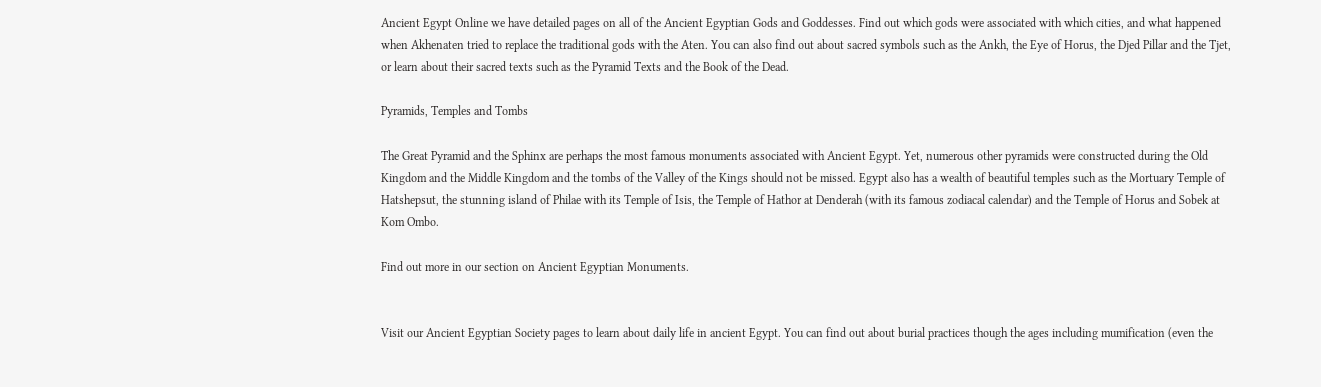Ancient Egypt Online we have detailed pages on all of the Ancient Egyptian Gods and Goddesses. Find out which gods were associated with which cities, and what happened when Akhenaten tried to replace the traditional gods with the Aten. You can also find out about sacred symbols such as the Ankh, the Eye of Horus, the Djed Pillar and the Tjet, or learn about their sacred texts such as the Pyramid Texts and the Book of the Dead.

Pyramids, Temples and Tombs

The Great Pyramid and the Sphinx are perhaps the most famous monuments associated with Ancient Egypt. Yet, numerous other pyramids were constructed during the Old Kingdom and the Middle Kingdom and the tombs of the Valley of the Kings should not be missed. Egypt also has a wealth of beautiful temples such as the Mortuary Temple of Hatshepsut, the stunning island of Philae with its Temple of Isis, the Temple of Hathor at Denderah (with its famous zodiacal calendar) and the Temple of Horus and Sobek at Kom Ombo.

Find out more in our section on Ancient Egyptian Monuments.


Visit our Ancient Egyptian Society pages to learn about daily life in ancient Egypt. You can find out about burial practices though the ages including mumification (even the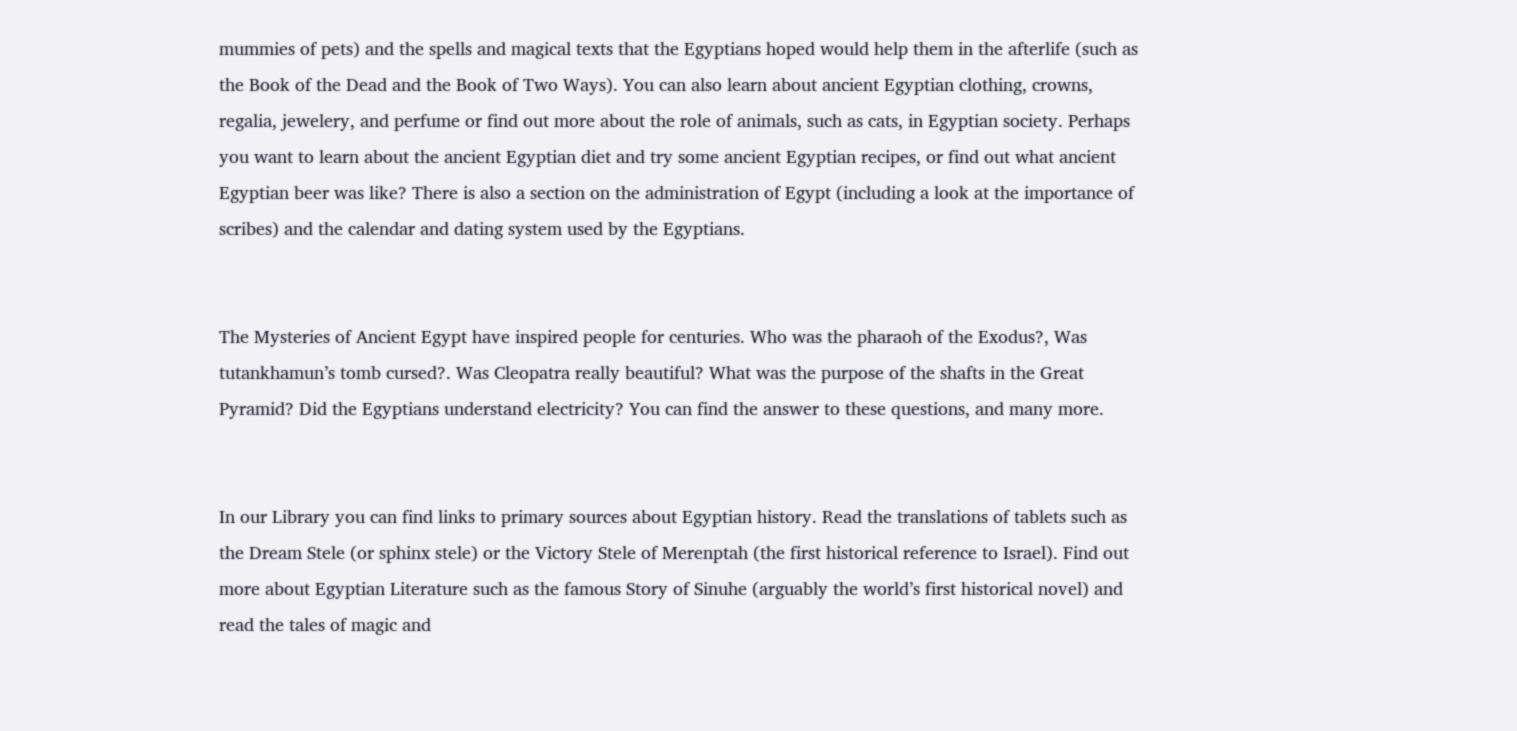mummies of pets) and the spells and magical texts that the Egyptians hoped would help them in the afterlife (such as the Book of the Dead and the Book of Two Ways). You can also learn about ancient Egyptian clothing, crowns, regalia, jewelery, and perfume or find out more about the role of animals, such as cats, in Egyptian society. Perhaps you want to learn about the ancient Egyptian diet and try some ancient Egyptian recipes, or find out what ancient Egyptian beer was like? There is also a section on the administration of Egypt (including a look at the importance of scribes) and the calendar and dating system used by the Egyptians.


The Mysteries of Ancient Egypt have inspired people for centuries. Who was the pharaoh of the Exodus?, Was tutankhamun’s tomb cursed?. Was Cleopatra really beautiful? What was the purpose of the shafts in the Great Pyramid? Did the Egyptians understand electricity? You can find the answer to these questions, and many more.


In our Library you can find links to primary sources about Egyptian history. Read the translations of tablets such as the Dream Stele (or sphinx stele) or the Victory Stele of Merenptah (the first historical reference to Israel). Find out more about Egyptian Literature such as the famous Story of Sinuhe (arguably the world’s first historical novel) and read the tales of magic and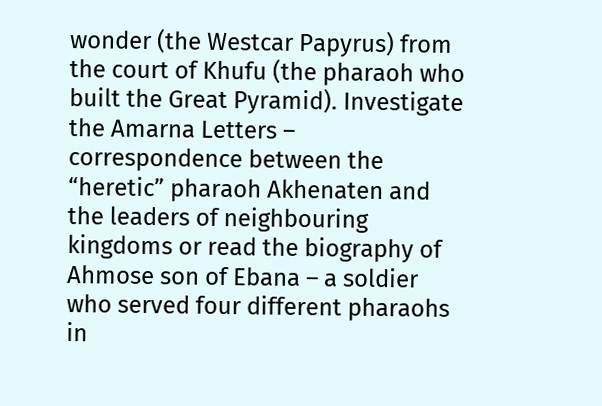wonder (the Westcar Papyrus) from the court of Khufu (the pharaoh who built the Great Pyramid). Investigate the Amarna Letters – correspondence between the “heretic” pharaoh Akhenaten and the leaders of neighbouring kingdoms or read the biography of Ahmose son of Ebana – a soldier who served four different pharaohs in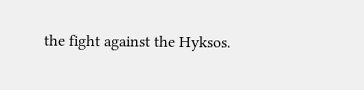the fight against the Hyksos.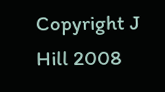Copyright J Hill 2008